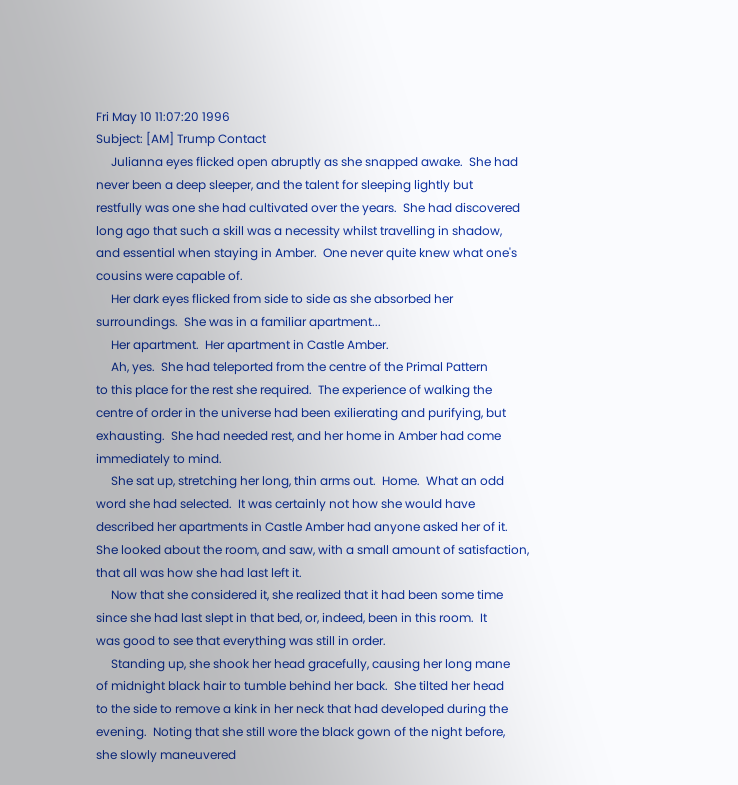Fri May 10 11:07:20 1996
Subject: [AM] Trump Contact
     Julianna eyes flicked open abruptly as she snapped awake.  She had
never been a deep sleeper, and the talent for sleeping lightly but
restfully was one she had cultivated over the years.  She had discovered
long ago that such a skill was a necessity whilst travelling in shadow,
and essential when staying in Amber.  One never quite knew what one's
cousins were capable of.
     Her dark eyes flicked from side to side as she absorbed her
surroundings.  She was in a familiar apartment...
     Her apartment.  Her apartment in Castle Amber.
     Ah, yes.  She had teleported from the centre of the Primal Pattern
to this place for the rest she required.  The experience of walking the
centre of order in the universe had been exilierating and purifying, but
exhausting.  She had needed rest, and her home in Amber had come
immediately to mind.
     She sat up, stretching her long, thin arms out.  Home.  What an odd
word she had selected.  It was certainly not how she would have
described her apartments in Castle Amber had anyone asked her of it.
She looked about the room, and saw, with a small amount of satisfaction,
that all was how she had last left it.
     Now that she considered it, she realized that it had been some time
since she had last slept in that bed, or, indeed, been in this room.  It
was good to see that everything was still in order.
     Standing up, she shook her head gracefully, causing her long mane
of midnight black hair to tumble behind her back.  She tilted her head
to the side to remove a kink in her neck that had developed during the
evening.  Noting that she still wore the black gown of the night before,
she slowly maneuvered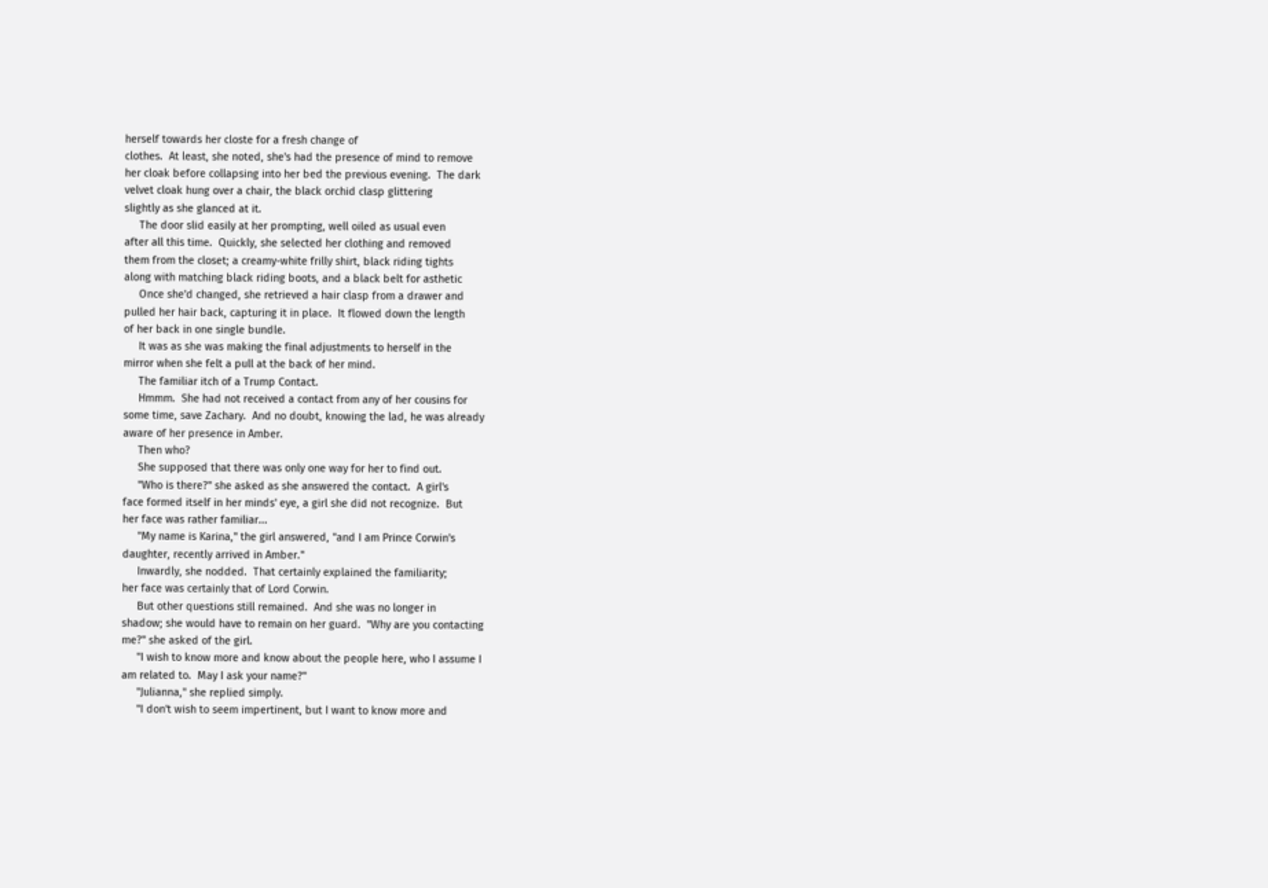herself towards her closte for a fresh change of
clothes.  At least, she noted, she's had the presence of mind to remove
her cloak before collapsing into her bed the previous evening.  The dark
velvet cloak hung over a chair, the black orchid clasp glittering
slightly as she glanced at it.
     The door slid easily at her prompting, well oiled as usual even
after all this time.  Quickly, she selected her clothing and removed
them from the closet; a creamy-white frilly shirt, black riding tights
along with matching black riding boots, and a black belt for asthetic
     Once she'd changed, she retrieved a hair clasp from a drawer and
pulled her hair back, capturing it in place.  It flowed down the length
of her back in one single bundle.
     It was as she was making the final adjustments to herself in the
mirror when she felt a pull at the back of her mind.
     The familiar itch of a Trump Contact.
     Hmmm.  She had not received a contact from any of her cousins for
some time, save Zachary.  And no doubt, knowing the lad, he was already
aware of her presence in Amber.
     Then who?
     She supposed that there was only one way for her to find out.
     "Who is there?" she asked as she answered the contact.  A girl's
face formed itself in her minds' eye, a girl she did not recognize.  But
her face was rather familiar...
     "My name is Karina," the girl answered, "and I am Prince Corwin's
daughter, recently arrived in Amber."
     Inwardly, she nodded.  That certainly explained the familiarity;
her face was certainly that of Lord Corwin.
     But other questions still remained.  And she was no longer in
shadow; she would have to remain on her guard.  "Why are you contacting
me?" she asked of the girl.
     "I wish to know more and know about the people here, who I assume I
am related to.  May I ask your name?"
     "Julianna," she replied simply.
     "I don't wish to seem impertinent, but I want to know more and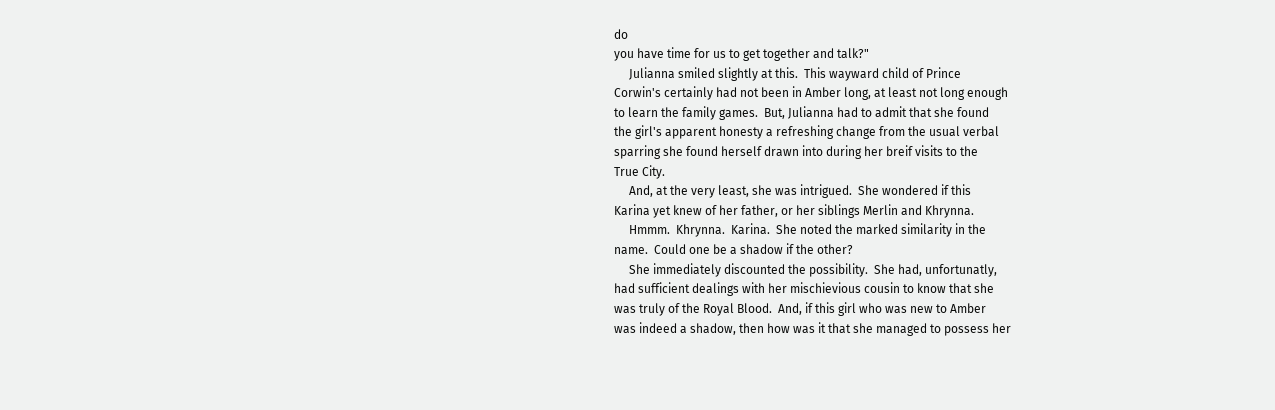do
you have time for us to get together and talk?"
     Julianna smiled slightly at this.  This wayward child of Prince
Corwin's certainly had not been in Amber long, at least not long enough
to learn the family games.  But, Julianna had to admit that she found
the girl's apparent honesty a refreshing change from the usual verbal
sparring she found herself drawn into during her breif visits to the
True City.
     And, at the very least, she was intrigued.  She wondered if this
Karina yet knew of her father, or her siblings Merlin and Khrynna.
     Hmmm.  Khrynna.  Karina.  She noted the marked similarity in the
name.  Could one be a shadow if the other?
     She immediately discounted the possibility.  She had, unfortunatly,
had sufficient dealings with her mischievious cousin to know that she
was truly of the Royal Blood.  And, if this girl who was new to Amber
was indeed a shadow, then how was it that she managed to possess her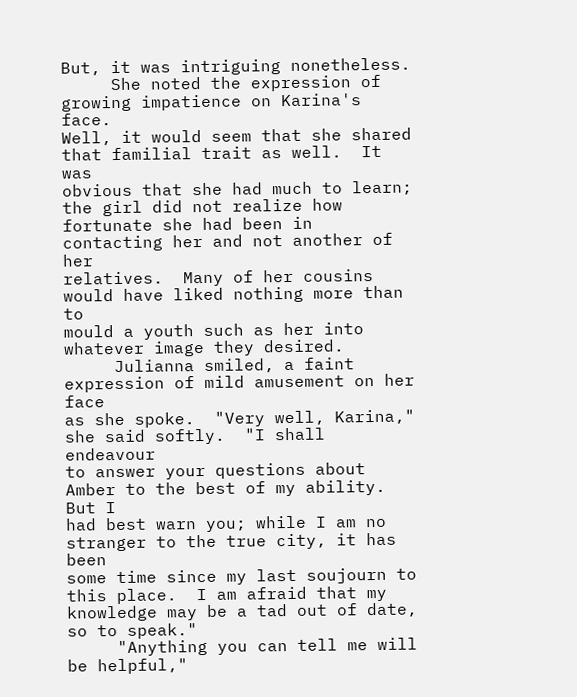But, it was intriguing nonetheless.
     She noted the expression of growing impatience on Karina's face.
Well, it would seem that she shared that familial trait as well.  It was
obvious that she had much to learn; the girl did not realize how
fortunate she had been in contacting her and not another of her
relatives.  Many of her cousins would have liked nothing more than to
mould a youth such as her into whatever image they desired.
     Julianna smiled, a faint expression of mild amusement on her face
as she spoke.  "Very well, Karina," she said softly.  "I shall endeavour
to answer your questions about Amber to the best of my ability.  But I
had best warn you; while I am no stranger to the true city, it has been
some time since my last soujourn to this place.  I am afraid that my
knowledge may be a tad out of date, so to speak."
     "Anything you can tell me will be helpful,"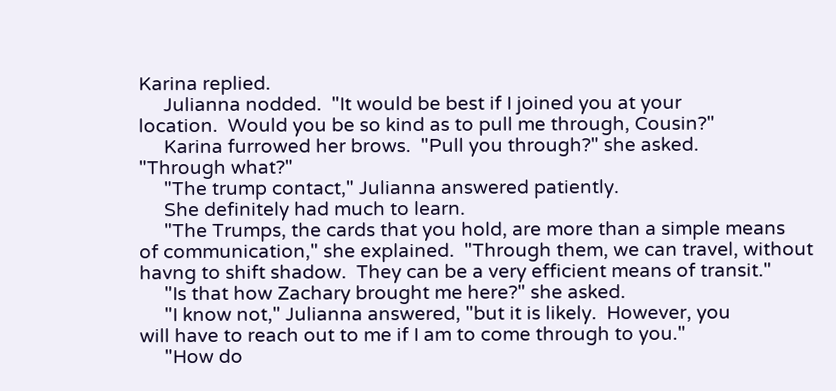Karina replied.
     Julianna nodded.  "It would be best if I joined you at your
location.  Would you be so kind as to pull me through, Cousin?"
     Karina furrowed her brows.  "Pull you through?" she asked.
"Through what?"
     "The trump contact," Julianna answered patiently.
     She definitely had much to learn.
     "The Trumps, the cards that you hold, are more than a simple means
of communication," she explained.  "Through them, we can travel, without
havng to shift shadow.  They can be a very efficient means of transit."
     "Is that how Zachary brought me here?" she asked.
     "I know not," Julianna answered, "but it is likely.  However, you
will have to reach out to me if I am to come through to you."
     "How do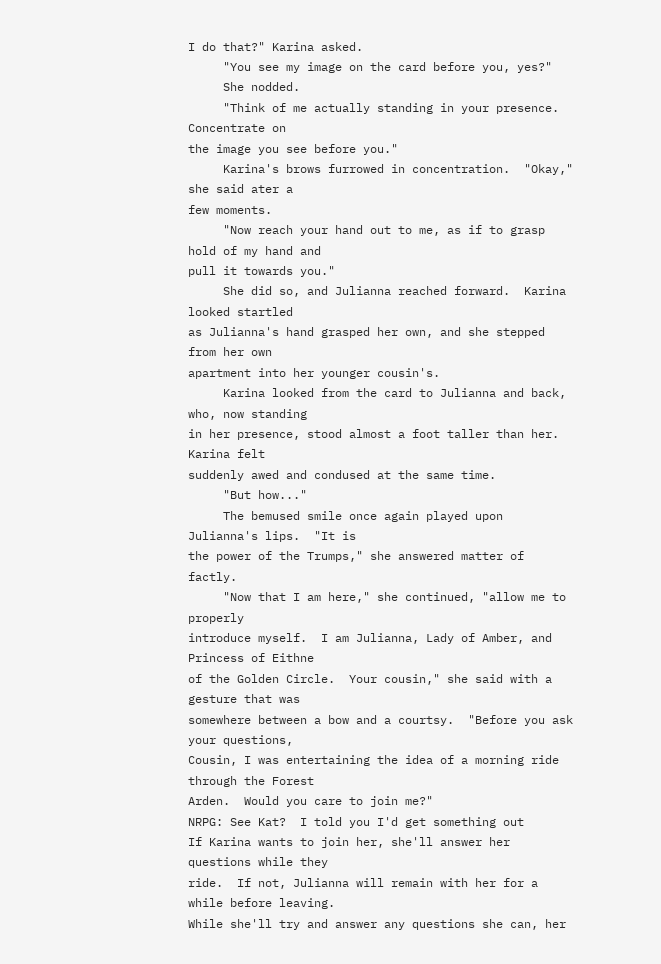I do that?" Karina asked.
     "You see my image on the card before you, yes?"
     She nodded.
     "Think of me actually standing in your presence.  Concentrate on
the image you see before you."
     Karina's brows furrowed in concentration.  "Okay," she said ater a
few moments.
     "Now reach your hand out to me, as if to grasp hold of my hand and
pull it towards you."
     She did so, and Julianna reached forward.  Karina looked startled
as Julianna's hand grasped her own, and she stepped from her own
apartment into her younger cousin's.
     Karina looked from the card to Julianna and back, who, now standing
in her presence, stood almost a foot taller than her.  Karina felt
suddenly awed and condused at the same time.
     "But how..."
     The bemused smile once again played upon Julianna's lips.  "It is
the power of the Trumps," she answered matter of factly.
     "Now that I am here," she continued, "allow me to properly
introduce myself.  I am Julianna, Lady of Amber, and Princess of Eithne
of the Golden Circle.  Your cousin," she said with a gesture that was
somewhere between a bow and a courtsy.  "Before you ask your questions,
Cousin, I was entertaining the idea of a morning ride through the Forest
Arden.  Would you care to join me?"
NRPG: See Kat?  I told you I'd get something out
If Karina wants to join her, she'll answer her questions while they
ride.  If not, Julianna will remain with her for a while before leaving.
While she'll try and answer any questions she can, her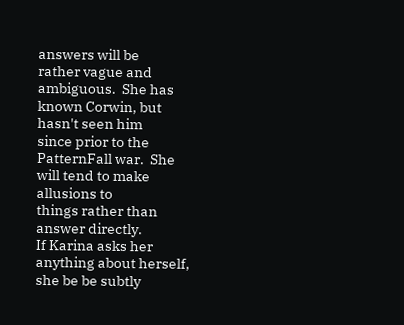answers will be
rather vague and ambiguous.  She has known Corwin, but hasn't seen him
since prior to the PatternFall war.  She will tend to make allusions to
things rather than answer directly.
If Karina asks her anything about herself, she be be subtly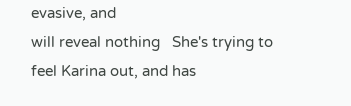evasive, and
will reveal nothing   She's trying to feel Karina out, and has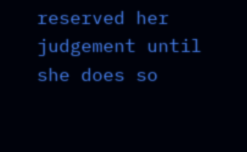reserved her judgement until she does so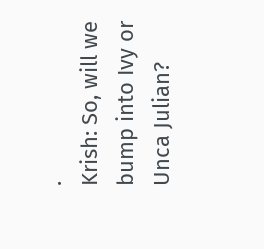.
Krish: So, will we bump into Ivy or Unca Julian?